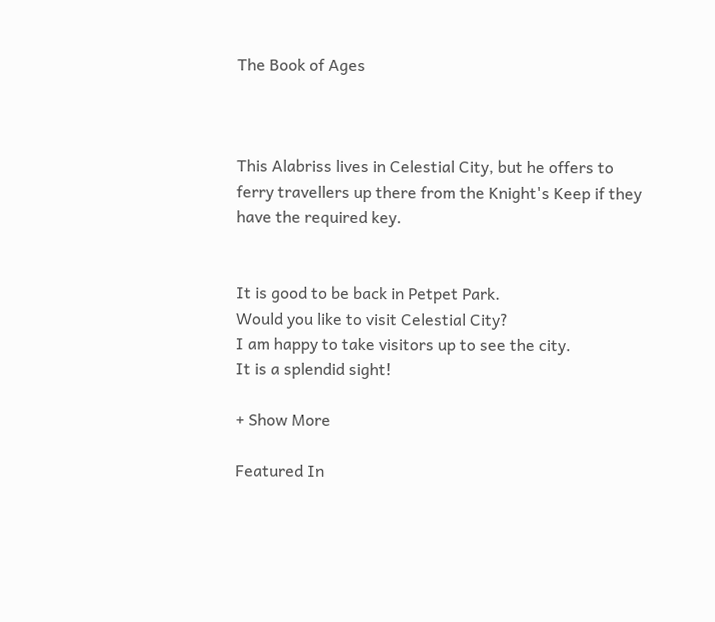The Book of Ages



This Alabriss lives in Celestial City, but he offers to ferry travellers up there from the Knight's Keep if they have the required key.


It is good to be back in Petpet Park.
Would you like to visit Celestial City?
I am happy to take visitors up to see the city.
It is a splendid sight!

+ Show More

Featured In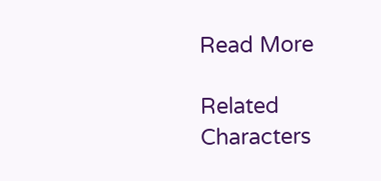Read More

Related Characters